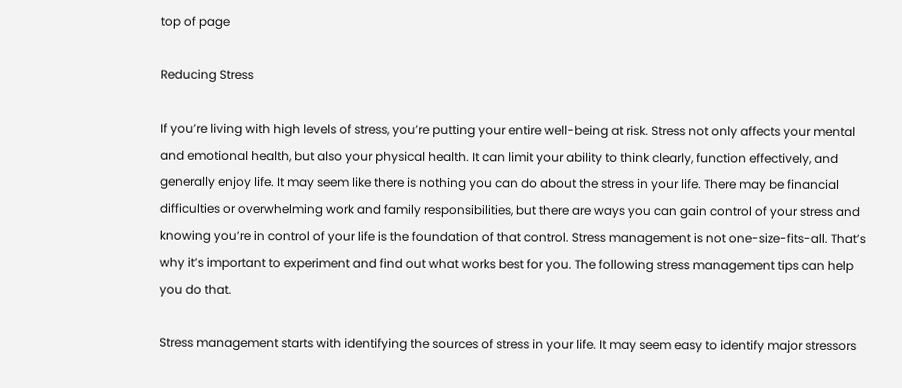top of page

Reducing Stress

If you’re living with high levels of stress, you’re putting your entire well-being at risk. Stress not only affects your mental and emotional health, but also your physical health. It can limit your ability to think clearly, function effectively, and generally enjoy life. It may seem like there is nothing you can do about the stress in your life. There may be financial difficulties or overwhelming work and family responsibilities, but there are ways you can gain control of your stress and knowing you’re in control of your life is the foundation of that control. Stress management is not one-size-fits-all. That’s why it’s important to experiment and find out what works best for you. The following stress management tips can help you do that.

Stress management starts with identifying the sources of stress in your life. It may seem easy to identify major stressors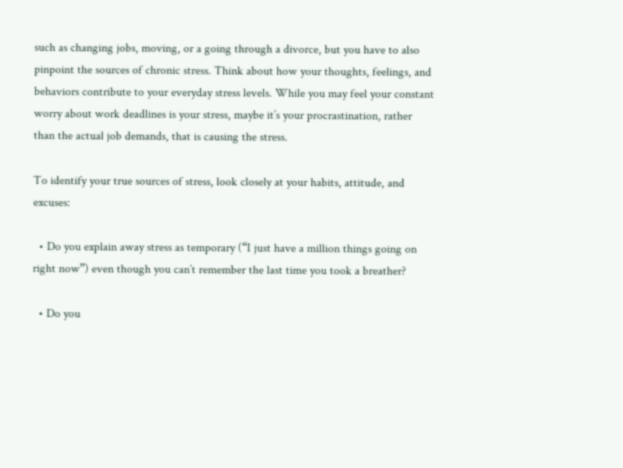such as changing jobs, moving, or a going through a divorce, but you have to also pinpoint the sources of chronic stress. Think about how your thoughts, feelings, and behaviors contribute to your everyday stress levels. While you may feel your constant worry about work deadlines is your stress, maybe it’s your procrastination, rather than the actual job demands, that is causing the stress.

To identify your true sources of stress, look closely at your habits, attitude, and excuses:

  • Do you explain away stress as temporary (“I just have a million things going on right now”) even though you can’t remember the last time you took a breather?

  • Do you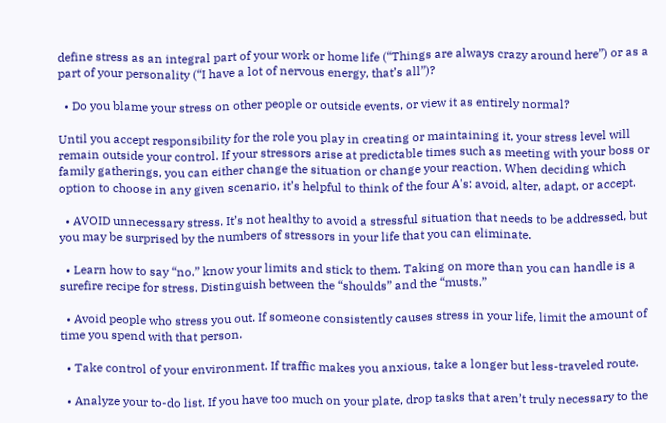define stress as an integral part of your work or home life (“Things are always crazy around here”) or as a part of your personality (“I have a lot of nervous energy, that’s all”)?

  • Do you blame your stress on other people or outside events, or view it as entirely normal?

Until you accept responsibility for the role you play in creating or maintaining it, your stress level will remain outside your control. If your stressors arise at predictable times such as meeting with your boss or family gatherings, you can either change the situation or change your reaction. When deciding which option to choose in any given scenario, it’s helpful to think of the four A's: avoid, alter, adapt, or accept.

  • AVOID unnecessary stress. It’s not healthy to avoid a stressful situation that needs to be addressed, but you may be surprised by the numbers of stressors in your life that you can eliminate.

  • Learn how to say “no.” know your limits and stick to them. Taking on more than you can handle is a surefire recipe for stress. Distinguish between the “shoulds” and the “musts.”

  • Avoid people who stress you out. If someone consistently causes stress in your life, limit the amount of time you spend with that person.

  • Take control of your environment. If traffic makes you anxious, take a longer but less-traveled route.

  • Analyze your to-do list. If you have too much on your plate, drop tasks that aren’t truly necessary to the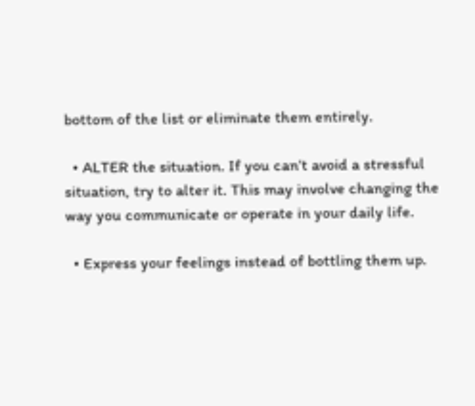bottom of the list or eliminate them entirely.

  • ALTER the situation. If you can’t avoid a stressful situation, try to alter it. This may involve changing the way you communicate or operate in your daily life.

  • Express your feelings instead of bottling them up.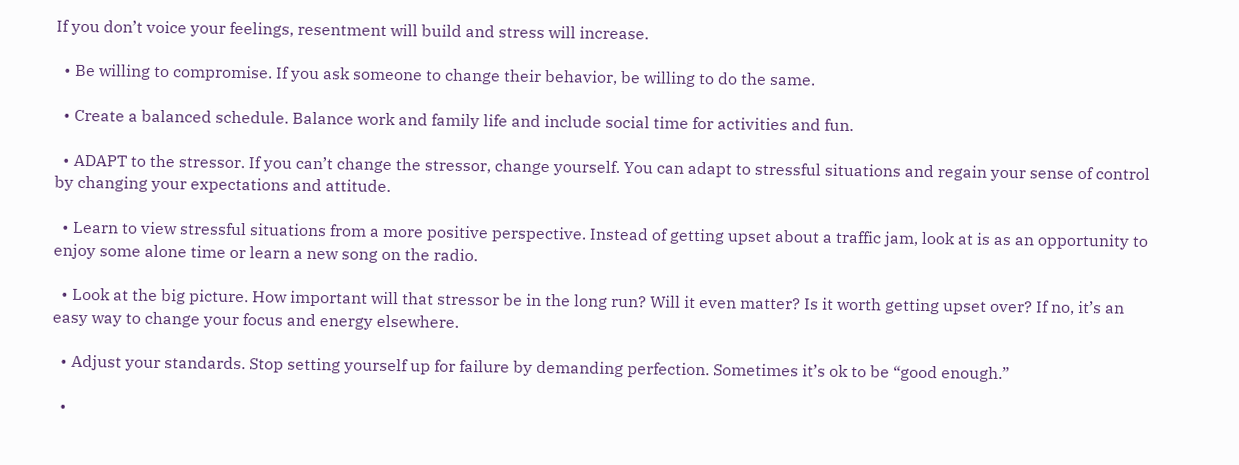If you don’t voice your feelings, resentment will build and stress will increase.

  • Be willing to compromise. If you ask someone to change their behavior, be willing to do the same.

  • Create a balanced schedule. Balance work and family life and include social time for activities and fun.

  • ADAPT to the stressor. If you can’t change the stressor, change yourself. You can adapt to stressful situations and regain your sense of control by changing your expectations and attitude.

  • Learn to view stressful situations from a more positive perspective. Instead of getting upset about a traffic jam, look at is as an opportunity to enjoy some alone time or learn a new song on the radio.

  • Look at the big picture. How important will that stressor be in the long run? Will it even matter? Is it worth getting upset over? If no, it’s an easy way to change your focus and energy elsewhere.

  • Adjust your standards. Stop setting yourself up for failure by demanding perfection. Sometimes it’s ok to be “good enough.”

  •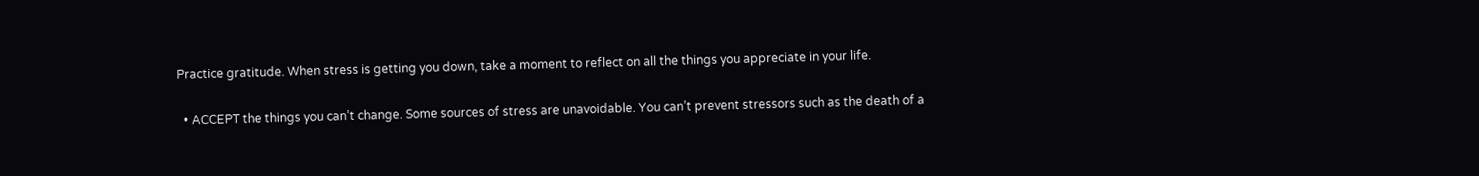Practice gratitude. When stress is getting you down, take a moment to reflect on all the things you appreciate in your life.

  • ACCEPT the things you can’t change. Some sources of stress are unavoidable. You can’t prevent stressors such as the death of a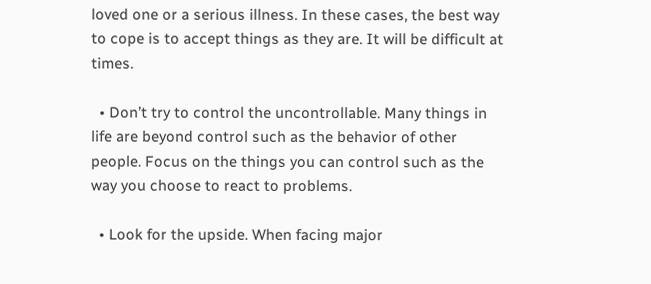loved one or a serious illness. In these cases, the best way to cope is to accept things as they are. It will be difficult at times.

  • Don’t try to control the uncontrollable. Many things in life are beyond control such as the behavior of other people. Focus on the things you can control such as the way you choose to react to problems.

  • Look for the upside. When facing major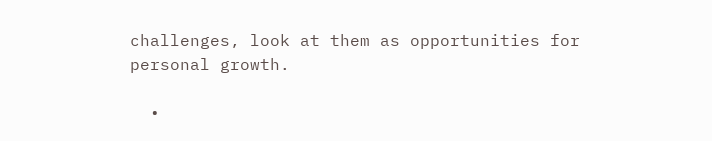challenges, look at them as opportunities for personal growth.

  •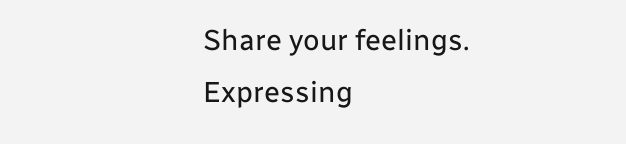Share your feelings. Expressing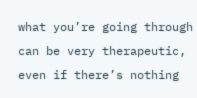what you’re going through can be very therapeutic, even if there’s nothing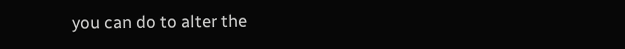you can do to alter the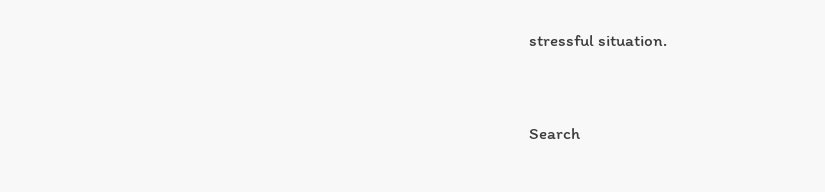stressful situation.




Search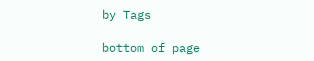by Tags

bottom of page